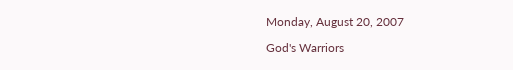Monday, August 20, 2007

God's Warriors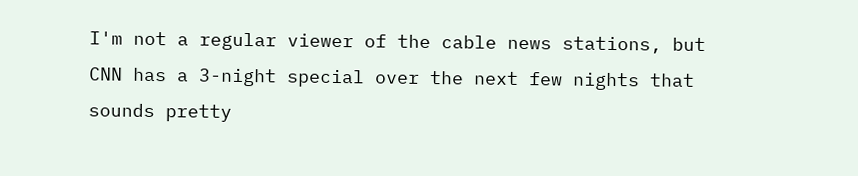I'm not a regular viewer of the cable news stations, but CNN has a 3-night special over the next few nights that sounds pretty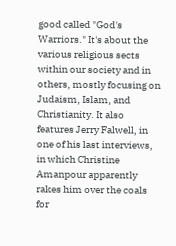good called "God's Warriors." It's about the various religious sects within our society and in others, mostly focusing on Judaism, Islam, and Christianity. It also features Jerry Falwell, in one of his last interviews, in which Christine Amanpour apparently rakes him over the coals for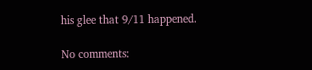his glee that 9/11 happened.

No comments: